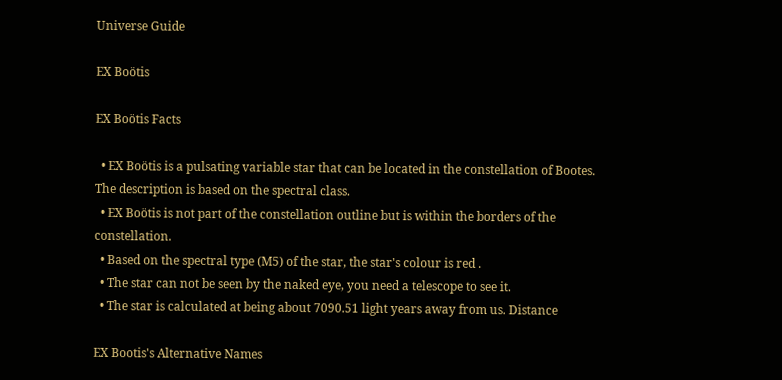Universe Guide

EX Boötis

EX Boötis Facts

  • EX Boötis is a pulsating variable star that can be located in the constellation of Bootes. The description is based on the spectral class.
  • EX Boötis is not part of the constellation outline but is within the borders of the constellation.
  • Based on the spectral type (M5) of the star, the star's colour is red .
  • The star can not be seen by the naked eye, you need a telescope to see it.
  • The star is calculated at being about 7090.51 light years away from us. Distance

EX Bootis's Alternative Names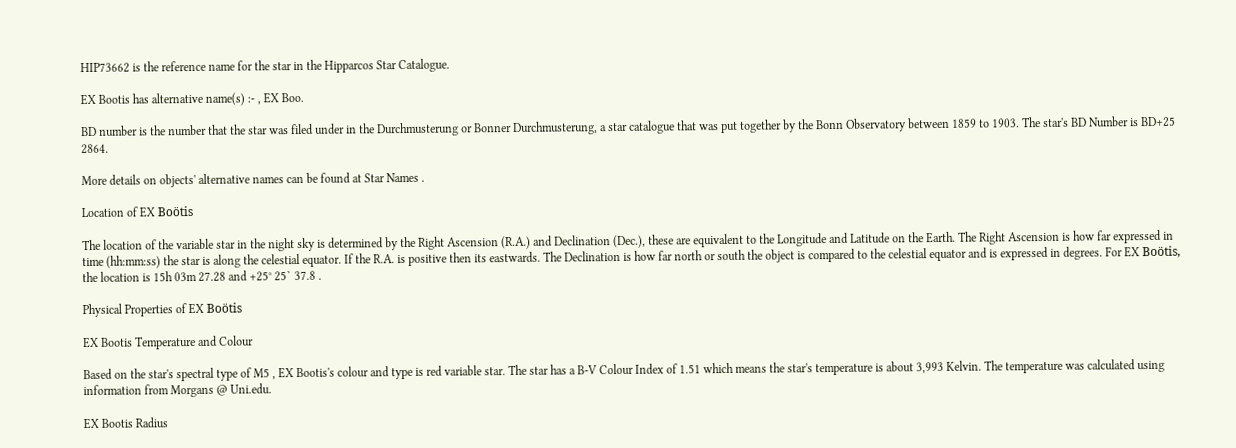HIP73662 is the reference name for the star in the Hipparcos Star Catalogue.

EX Bootis has alternative name(s) :- , EX Boo.

BD number is the number that the star was filed under in the Durchmusterung or Bonner Durchmusterung, a star catalogue that was put together by the Bonn Observatory between 1859 to 1903. The star's BD Number is BD+25 2864.

More details on objects' alternative names can be found at Star Names .

Location of EX Boötis

The location of the variable star in the night sky is determined by the Right Ascension (R.A.) and Declination (Dec.), these are equivalent to the Longitude and Latitude on the Earth. The Right Ascension is how far expressed in time (hh:mm:ss) the star is along the celestial equator. If the R.A. is positive then its eastwards. The Declination is how far north or south the object is compared to the celestial equator and is expressed in degrees. For EX Boötis, the location is 15h 03m 27.28 and +25° 25` 37.8 .

Physical Properties of EX Boötis

EX Bootis Temperature and Colour

Based on the star's spectral type of M5 , EX Bootis's colour and type is red variable star. The star has a B-V Colour Index of 1.51 which means the star's temperature is about 3,993 Kelvin. The temperature was calculated using information from Morgans @ Uni.edu.

EX Bootis Radius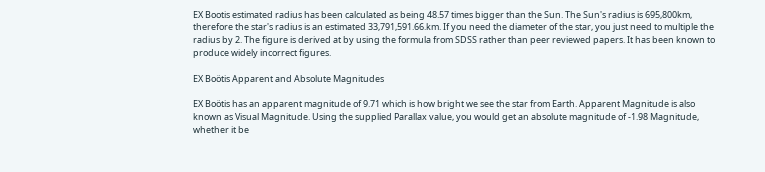EX Bootis estimated radius has been calculated as being 48.57 times bigger than the Sun. The Sun's radius is 695,800km, therefore the star's radius is an estimated 33,791,591.66.km. If you need the diameter of the star, you just need to multiple the radius by 2. The figure is derived at by using the formula from SDSS rather than peer reviewed papers. It has been known to produce widely incorrect figures.

EX Boötis Apparent and Absolute Magnitudes

EX Boötis has an apparent magnitude of 9.71 which is how bright we see the star from Earth. Apparent Magnitude is also known as Visual Magnitude. Using the supplied Parallax value, you would get an absolute magnitude of -1.98 Magnitude, whether it be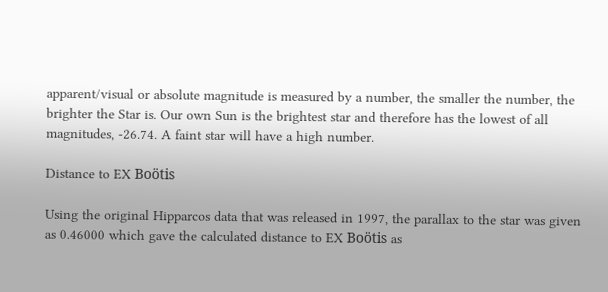apparent/visual or absolute magnitude is measured by a number, the smaller the number, the brighter the Star is. Our own Sun is the brightest star and therefore has the lowest of all magnitudes, -26.74. A faint star will have a high number.

Distance to EX Boötis

Using the original Hipparcos data that was released in 1997, the parallax to the star was given as 0.46000 which gave the calculated distance to EX Boötis as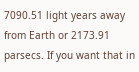7090.51 light years away from Earth or 2173.91 parsecs. If you want that in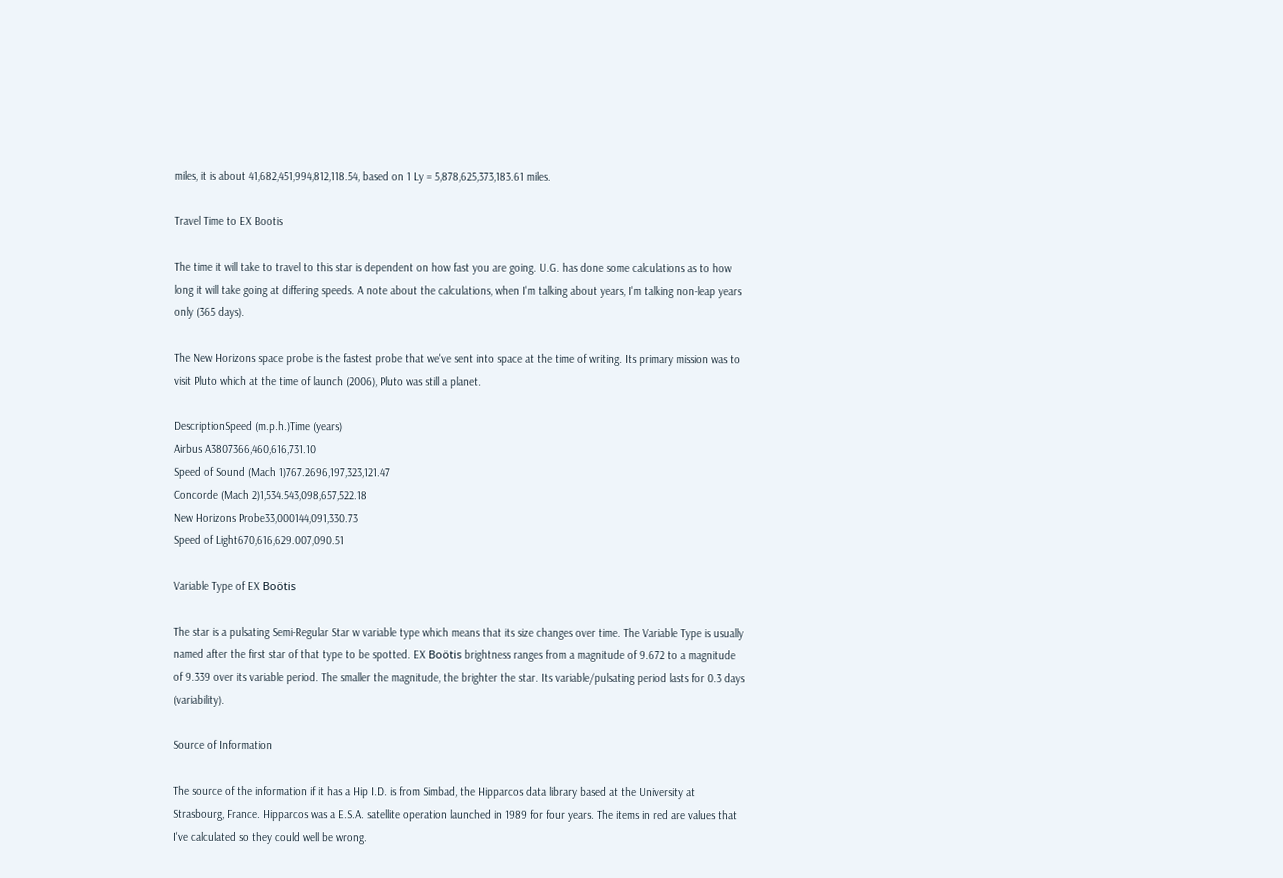miles, it is about 41,682,451,994,812,118.54, based on 1 Ly = 5,878,625,373,183.61 miles.

Travel Time to EX Bootis

The time it will take to travel to this star is dependent on how fast you are going. U.G. has done some calculations as to how long it will take going at differing speeds. A note about the calculations, when I'm talking about years, I'm talking non-leap years only (365 days).

The New Horizons space probe is the fastest probe that we've sent into space at the time of writing. Its primary mission was to visit Pluto which at the time of launch (2006), Pluto was still a planet.

DescriptionSpeed (m.p.h.)Time (years)
Airbus A3807366,460,616,731.10
Speed of Sound (Mach 1)767.2696,197,323,121.47
Concorde (Mach 2)1,534.543,098,657,522.18
New Horizons Probe33,000144,091,330.73
Speed of Light670,616,629.007,090.51

Variable Type of EX Boötis

The star is a pulsating Semi-Regular Star w variable type which means that its size changes over time. The Variable Type is usually named after the first star of that type to be spotted. EX Boötis brightness ranges from a magnitude of 9.672 to a magnitude of 9.339 over its variable period. The smaller the magnitude, the brighter the star. Its variable/pulsating period lasts for 0.3 days (variability).

Source of Information

The source of the information if it has a Hip I.D. is from Simbad, the Hipparcos data library based at the University at Strasbourg, France. Hipparcos was a E.S.A. satellite operation launched in 1989 for four years. The items in red are values that I've calculated so they could well be wrong.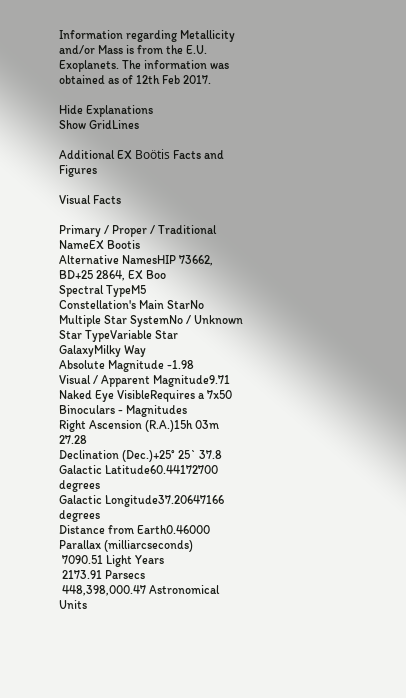Information regarding Metallicity and/or Mass is from the E.U. Exoplanets. The information was obtained as of 12th Feb 2017.

Hide Explanations
Show GridLines

Additional EX Boötis Facts and Figures

Visual Facts

Primary / Proper / Traditional NameEX Bootis
Alternative NamesHIP 73662, BD+25 2864, EX Boo
Spectral TypeM5
Constellation's Main StarNo
Multiple Star SystemNo / Unknown
Star TypeVariable Star
GalaxyMilky Way
Absolute Magnitude -1.98
Visual / Apparent Magnitude9.71
Naked Eye VisibleRequires a 7x50 Binoculars - Magnitudes
Right Ascension (R.A.)15h 03m 27.28
Declination (Dec.)+25° 25` 37.8
Galactic Latitude60.44172700 degrees
Galactic Longitude37.20647166 degrees
Distance from Earth0.46000 Parallax (milliarcseconds)
 7090.51 Light Years
 2173.91 Parsecs
 448,398,000.47 Astronomical Units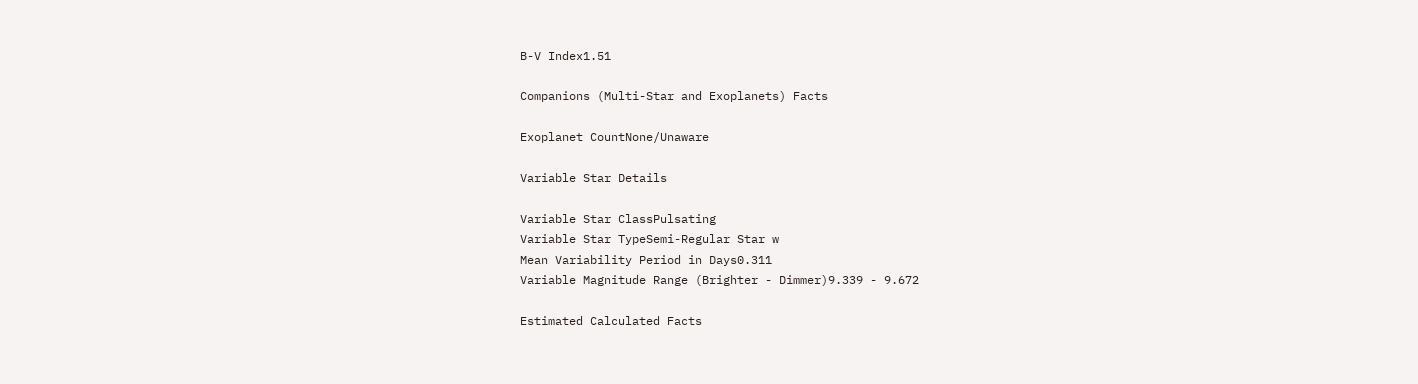B-V Index1.51

Companions (Multi-Star and Exoplanets) Facts

Exoplanet CountNone/Unaware

Variable Star Details

Variable Star ClassPulsating
Variable Star TypeSemi-Regular Star w
Mean Variability Period in Days0.311
Variable Magnitude Range (Brighter - Dimmer)9.339 - 9.672

Estimated Calculated Facts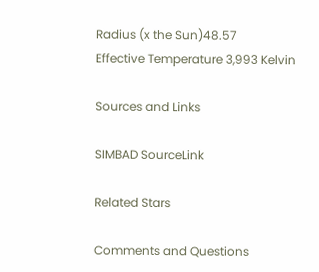Radius (x the Sun)48.57
Effective Temperature 3,993 Kelvin

Sources and Links

SIMBAD SourceLink

Related Stars

Comments and Questions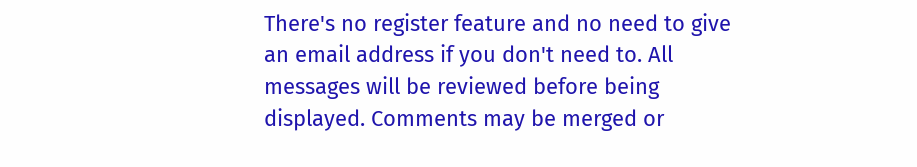There's no register feature and no need to give an email address if you don't need to. All messages will be reviewed before being displayed. Comments may be merged or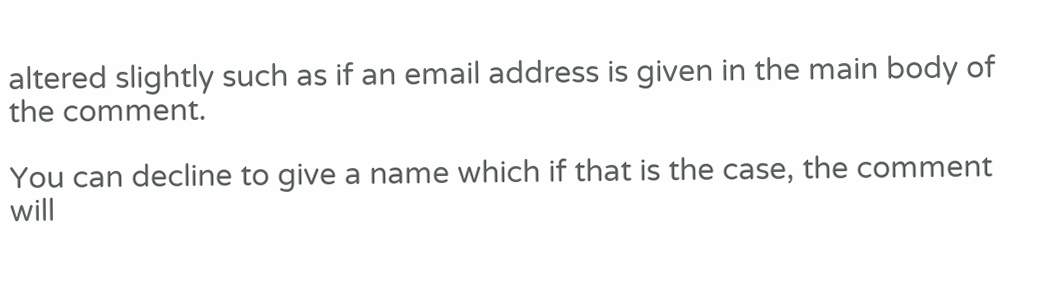altered slightly such as if an email address is given in the main body of the comment.

You can decline to give a name which if that is the case, the comment will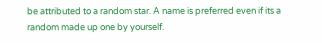be attributed to a random star. A name is preferred even if its a random made up one by yourself.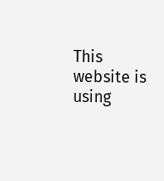This website is using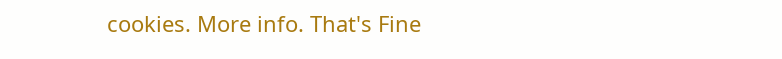cookies. More info. That's Fine